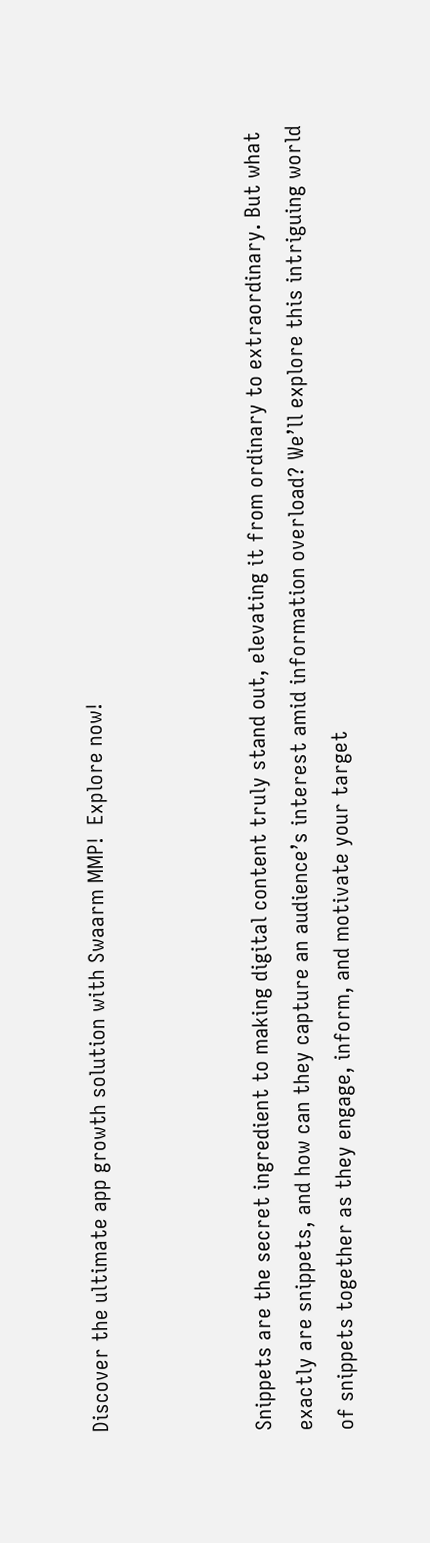Discover the ultimate app growth solution with Swaarm MMP!  Explore now!



Snippets are the secret ingredient to making digital content truly stand out, elevating it from ordinary to extraordinary. But what exactly are snippets, and how can they capture an audience’s interest amid information overload? We’ll explore this intriguing world of snippets together as they engage, inform, and motivate your target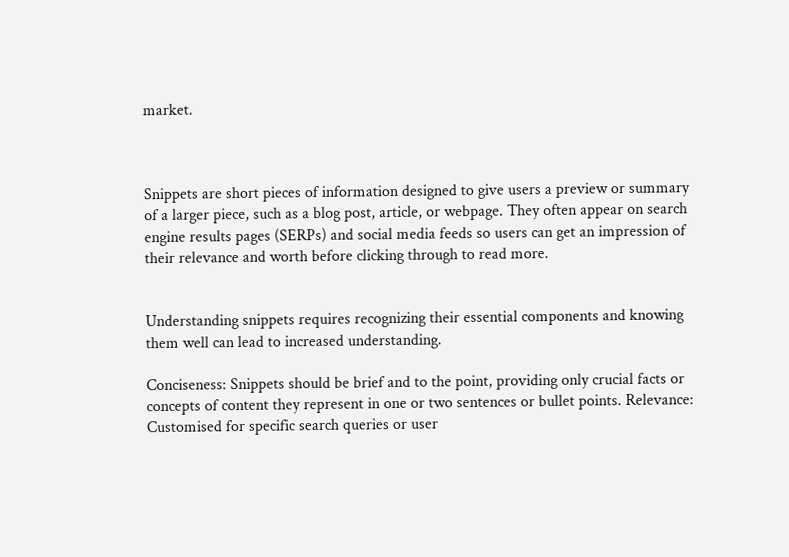market.



Snippets are short pieces of information designed to give users a preview or summary of a larger piece, such as a blog post, article, or webpage. They often appear on search engine results pages (SERPs) and social media feeds so users can get an impression of their relevance and worth before clicking through to read more.


Understanding snippets requires recognizing their essential components and knowing them well can lead to increased understanding.

Conciseness: Snippets should be brief and to the point, providing only crucial facts or concepts of content they represent in one or two sentences or bullet points. Relevance: Customised for specific search queries or user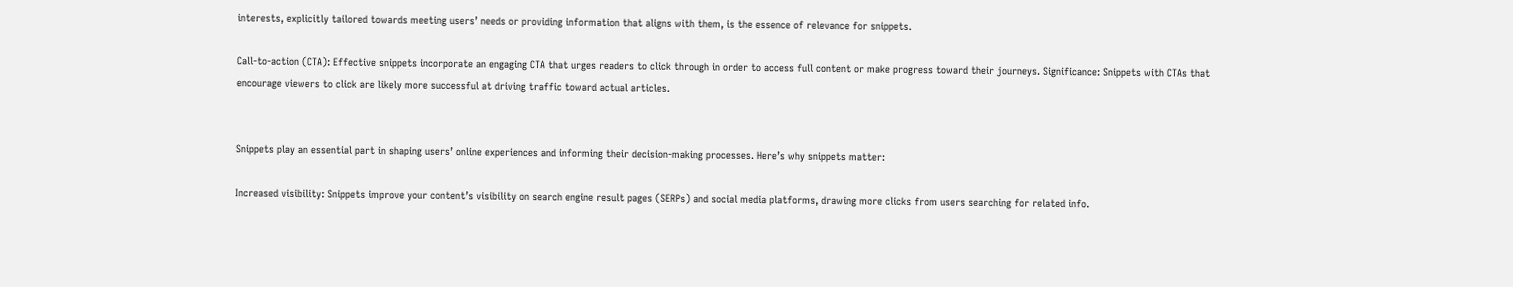interests, explicitly tailored towards meeting users’ needs or providing information that aligns with them, is the essence of relevance for snippets.

Call-to-action (CTA): Effective snippets incorporate an engaging CTA that urges readers to click through in order to access full content or make progress toward their journeys. Significance: Snippets with CTAs that encourage viewers to click are likely more successful at driving traffic toward actual articles.


Snippets play an essential part in shaping users’ online experiences and informing their decision-making processes. Here’s why snippets matter:

Increased visibility: Snippets improve your content’s visibility on search engine result pages (SERPs) and social media platforms, drawing more clicks from users searching for related info.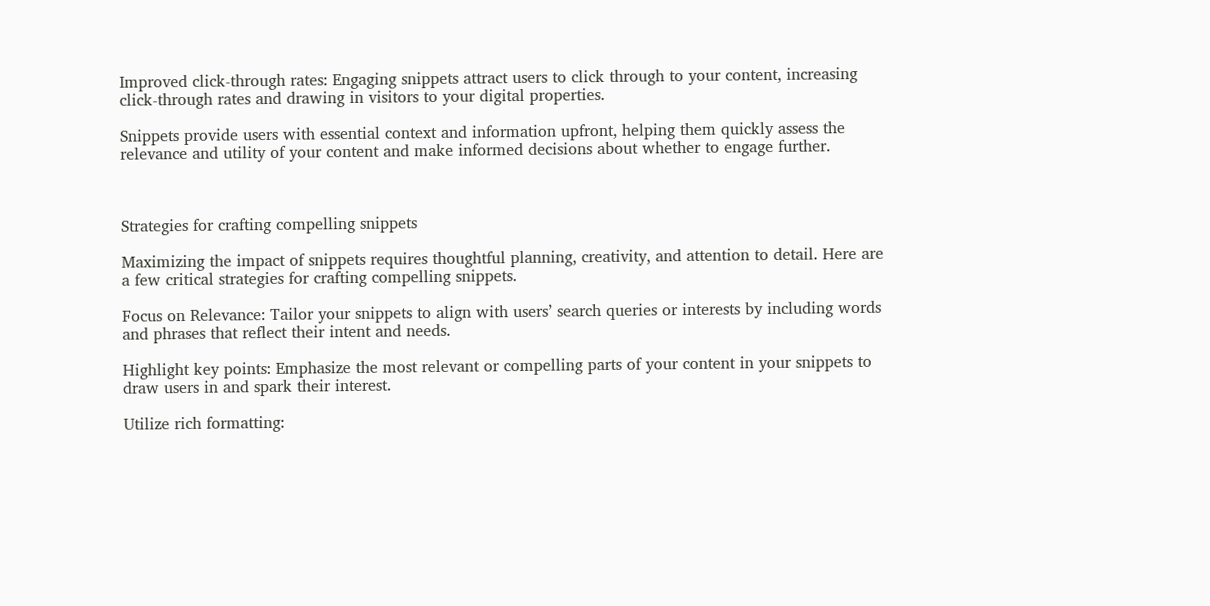Improved click-through rates: Engaging snippets attract users to click through to your content, increasing click-through rates and drawing in visitors to your digital properties.

Snippets provide users with essential context and information upfront, helping them quickly assess the relevance and utility of your content and make informed decisions about whether to engage further.



Strategies for crafting compelling snippets

Maximizing the impact of snippets requires thoughtful planning, creativity, and attention to detail. Here are a few critical strategies for crafting compelling snippets.

Focus on Relevance: Tailor your snippets to align with users’ search queries or interests by including words and phrases that reflect their intent and needs.

Highlight key points: Emphasize the most relevant or compelling parts of your content in your snippets to draw users in and spark their interest.

Utilize rich formatting: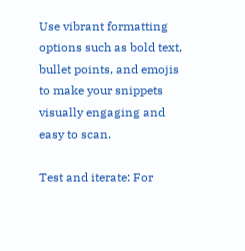Use vibrant formatting options such as bold text, bullet points, and emojis to make your snippets visually engaging and easy to scan.

Test and iterate: For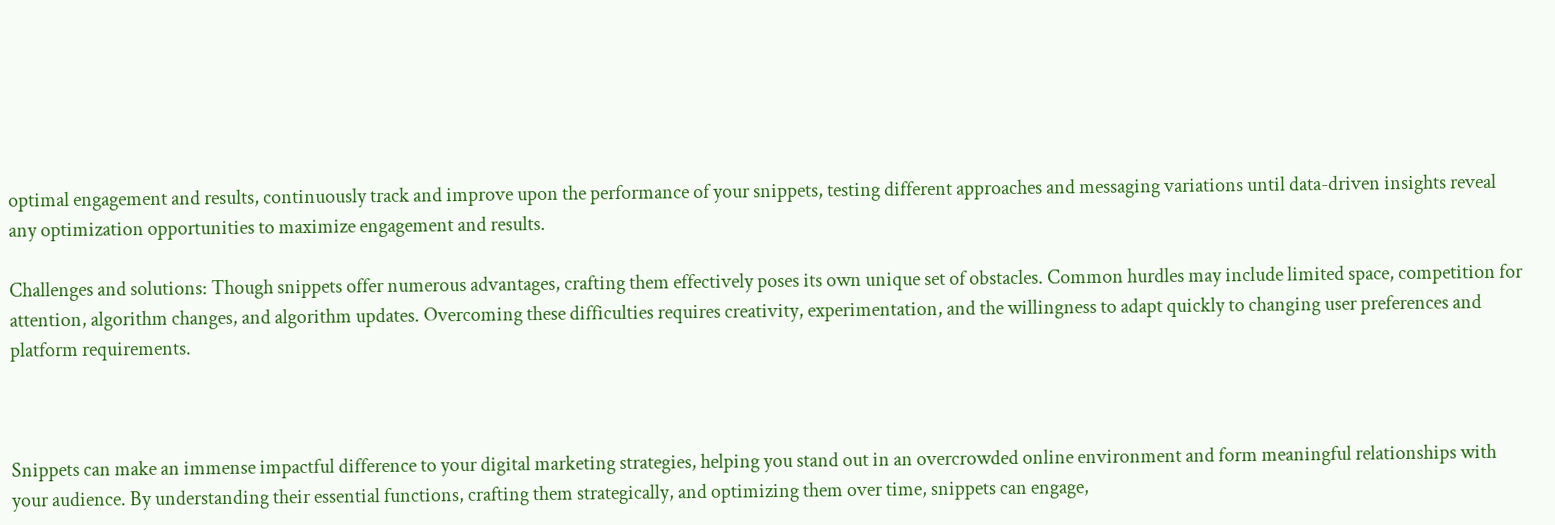optimal engagement and results, continuously track and improve upon the performance of your snippets, testing different approaches and messaging variations until data-driven insights reveal any optimization opportunities to maximize engagement and results.

Challenges and solutions: Though snippets offer numerous advantages, crafting them effectively poses its own unique set of obstacles. Common hurdles may include limited space, competition for attention, algorithm changes, and algorithm updates. Overcoming these difficulties requires creativity, experimentation, and the willingness to adapt quickly to changing user preferences and platform requirements.



Snippets can make an immense impactful difference to your digital marketing strategies, helping you stand out in an overcrowded online environment and form meaningful relationships with your audience. By understanding their essential functions, crafting them strategically, and optimizing them over time, snippets can engage,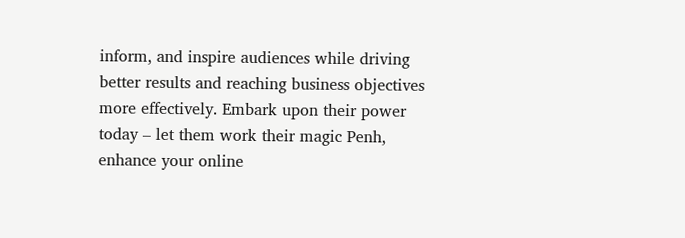inform, and inspire audiences while driving better results and reaching business objectives more effectively. Embark upon their power today – let them work their magic Penh, enhance your online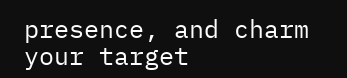presence, and charm your target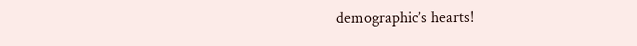demographic’s hearts!